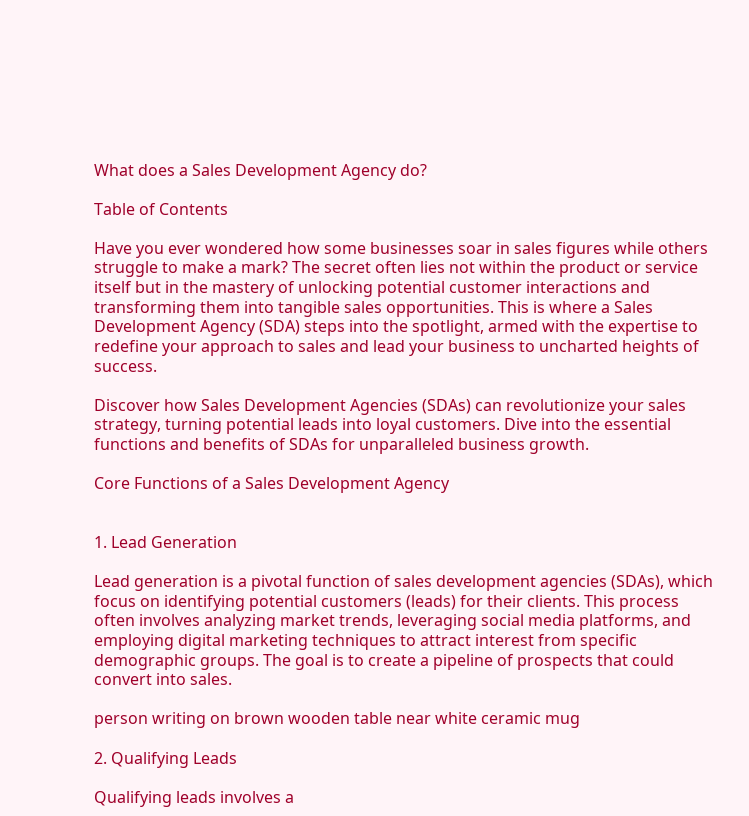What does a Sales Development Agency do?

Table of Contents

Have you ever wondered how some businesses soar in sales figures while others struggle to make a mark? The secret often lies not within the product or service itself but in the mastery of unlocking potential customer interactions and transforming them into tangible sales opportunities. This is where a Sales Development Agency (SDA) steps into the spotlight, armed with the expertise to redefine your approach to sales and lead your business to uncharted heights of success.

Discover how Sales Development Agencies (SDAs) can revolutionize your sales strategy, turning potential leads into loyal customers. Dive into the essential functions and benefits of SDAs for unparalleled business growth.

Core Functions of a Sales Development Agency


1. Lead Generation

Lead generation is a pivotal function of sales development agencies (SDAs), which focus on identifying potential customers (leads) for their clients. This process often involves analyzing market trends, leveraging social media platforms, and employing digital marketing techniques to attract interest from specific demographic groups. The goal is to create a pipeline of prospects that could convert into sales.

person writing on brown wooden table near white ceramic mug

2. Qualifying Leads

Qualifying leads involves a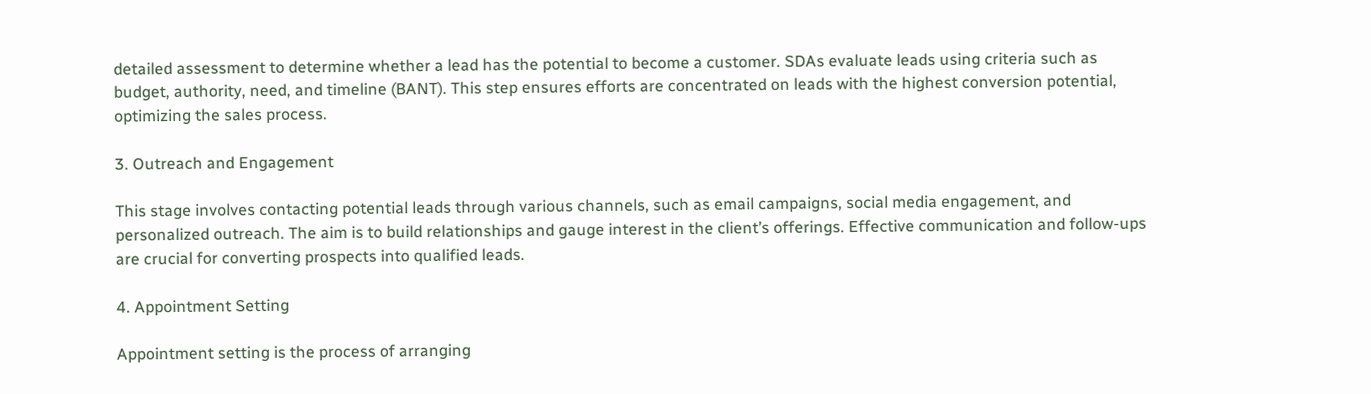detailed assessment to determine whether a lead has the potential to become a customer. SDAs evaluate leads using criteria such as budget, authority, need, and timeline (BANT). This step ensures efforts are concentrated on leads with the highest conversion potential, optimizing the sales process.

3. Outreach and Engagement

This stage involves contacting potential leads through various channels, such as email campaigns, social media engagement, and personalized outreach. The aim is to build relationships and gauge interest in the client’s offerings. Effective communication and follow-ups are crucial for converting prospects into qualified leads.

4. Appointment Setting

Appointment setting is the process of arranging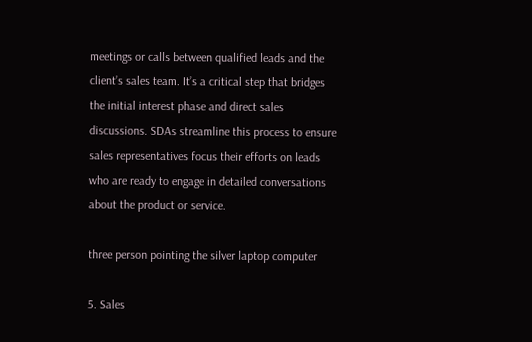meetings or calls between qualified leads and the client’s sales team. It’s a critical step that bridges the initial interest phase and direct sales discussions. SDAs streamline this process to ensure sales representatives focus their efforts on leads who are ready to engage in detailed conversations about the product or service.

three person pointing the silver laptop computer

5. Sales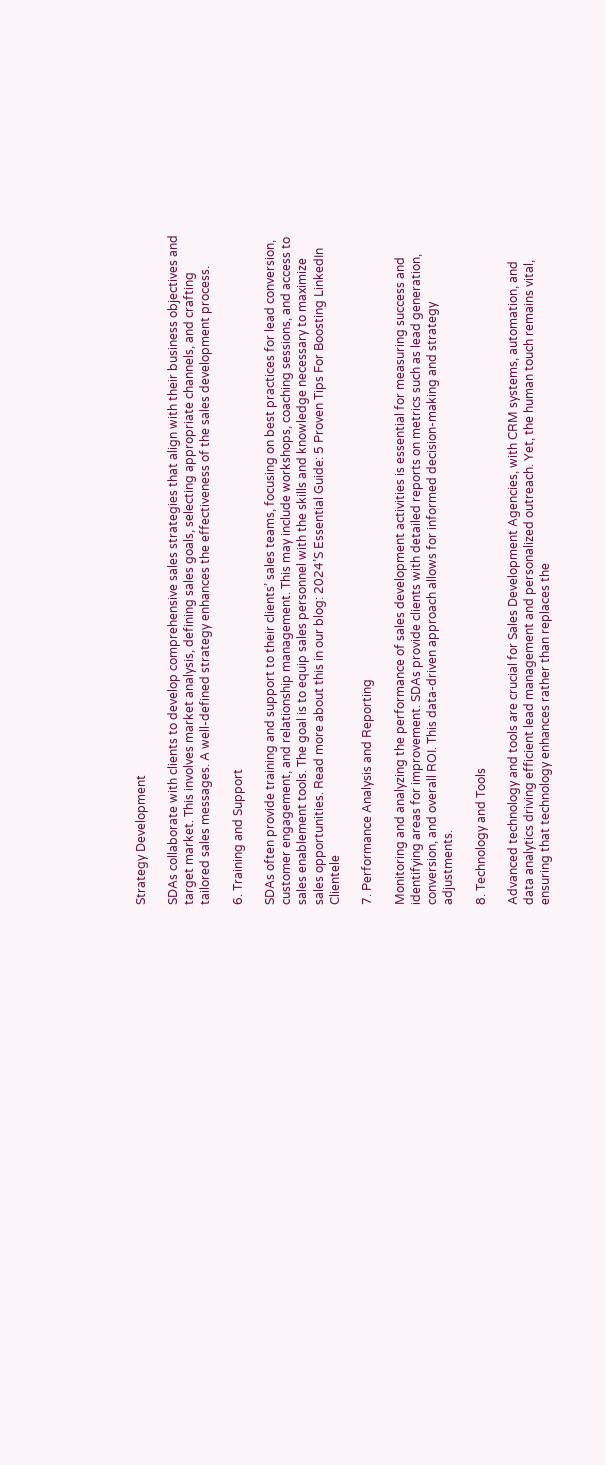Strategy Development

SDAs collaborate with clients to develop comprehensive sales strategies that align with their business objectives and target market. This involves market analysis, defining sales goals, selecting appropriate channels, and crafting tailored sales messages. A well-defined strategy enhances the effectiveness of the sales development process.

6. Training and Support

SDAs often provide training and support to their clients’ sales teams, focusing on best practices for lead conversion, customer engagement, and relationship management. This may include workshops, coaching sessions, and access to sales enablement tools. The goal is to equip sales personnel with the skills and knowledge necessary to maximize sales opportunities. Read more about this in our blog: 2024’S Essential Guide: 5 Proven Tips For Boosting LinkedIn Clientele

7. Performance Analysis and Reporting

Monitoring and analyzing the performance of sales development activities is essential for measuring success and identifying areas for improvement. SDAs provide clients with detailed reports on metrics such as lead generation, conversion, and overall ROI. This data-driven approach allows for informed decision-making and strategy adjustments.

8. Technology and Tools

Advanced technology and tools are crucial for Sales Development Agencies, with CRM systems, automation, and data analytics driving efficient lead management and personalized outreach. Yet, the human touch remains vital, ensuring that technology enhances rather than replaces the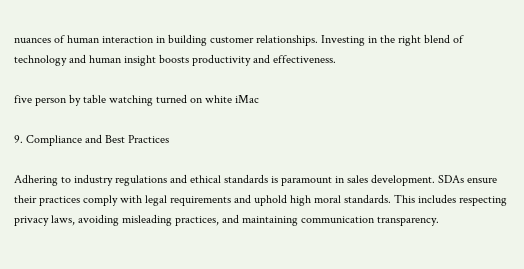nuances of human interaction in building customer relationships. Investing in the right blend of technology and human insight boosts productivity and effectiveness.

five person by table watching turned on white iMac

9. Compliance and Best Practices

Adhering to industry regulations and ethical standards is paramount in sales development. SDAs ensure their practices comply with legal requirements and uphold high moral standards. This includes respecting privacy laws, avoiding misleading practices, and maintaining communication transparency.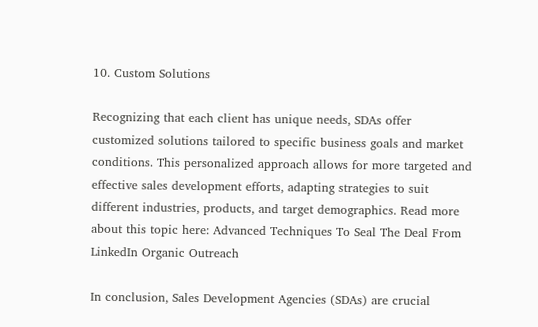10. Custom Solutions

Recognizing that each client has unique needs, SDAs offer customized solutions tailored to specific business goals and market conditions. This personalized approach allows for more targeted and effective sales development efforts, adapting strategies to suit different industries, products, and target demographics. Read more about this topic here: Advanced Techniques To Seal The Deal From LinkedIn Organic Outreach

In conclusion, Sales Development Agencies (SDAs) are crucial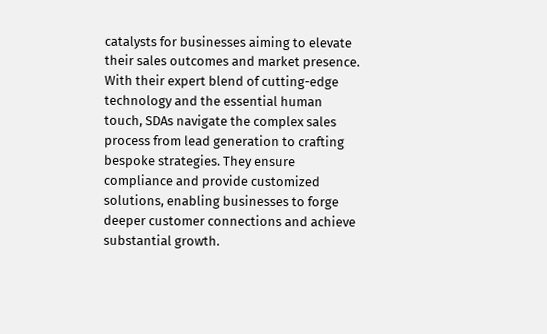catalysts for businesses aiming to elevate their sales outcomes and market presence. With their expert blend of cutting-edge technology and the essential human touch, SDAs navigate the complex sales process from lead generation to crafting bespoke strategies. They ensure compliance and provide customized solutions, enabling businesses to forge deeper customer connections and achieve substantial growth.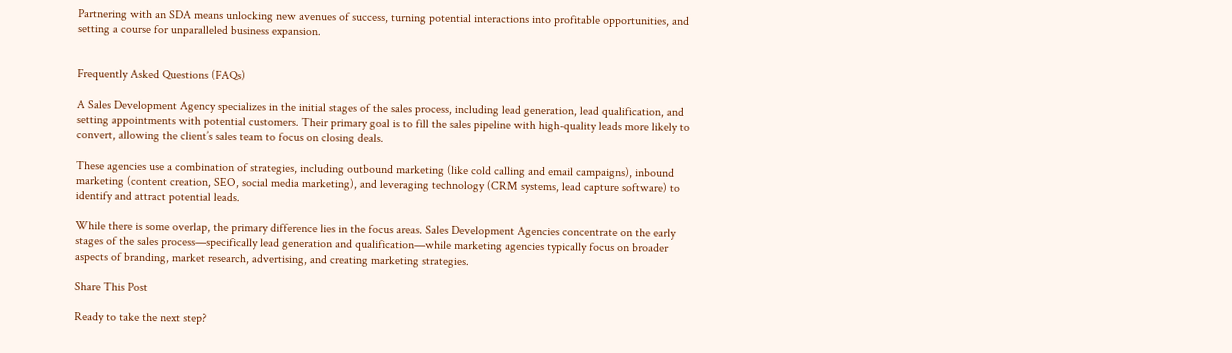Partnering with an SDA means unlocking new avenues of success, turning potential interactions into profitable opportunities, and setting a course for unparalleled business expansion.


Frequently Asked Questions (FAQs)

A Sales Development Agency specializes in the initial stages of the sales process, including lead generation, lead qualification, and setting appointments with potential customers. Their primary goal is to fill the sales pipeline with high-quality leads more likely to convert, allowing the client’s sales team to focus on closing deals.

These agencies use a combination of strategies, including outbound marketing (like cold calling and email campaigns), inbound marketing (content creation, SEO, social media marketing), and leveraging technology (CRM systems, lead capture software) to identify and attract potential leads.

While there is some overlap, the primary difference lies in the focus areas. Sales Development Agencies concentrate on the early stages of the sales process—specifically lead generation and qualification—while marketing agencies typically focus on broader aspects of branding, market research, advertising, and creating marketing strategies.

Share This Post

Ready to take the next step?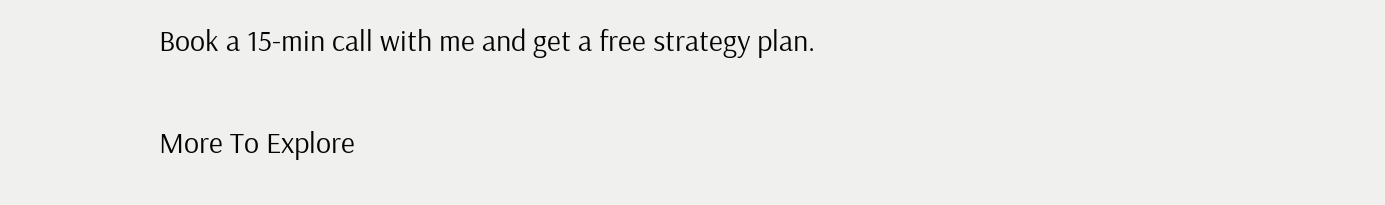Book a 15-min call with me and get a free strategy plan.

More To Explore